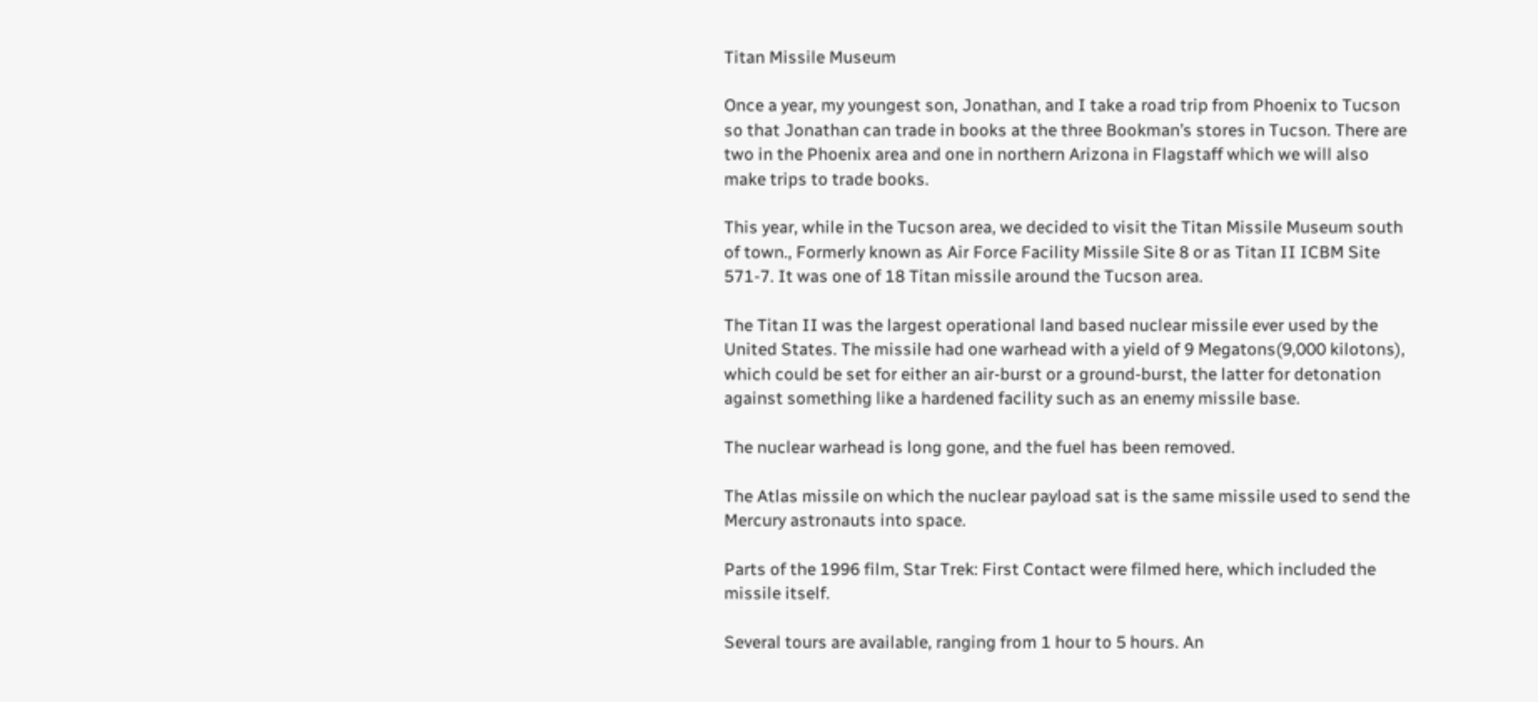Titan Missile Museum

Once a year, my youngest son, Jonathan, and I take a road trip from Phoenix to Tucson so that Jonathan can trade in books at the three Bookman’s stores in Tucson. There are two in the Phoenix area and one in northern Arizona in Flagstaff which we will also make trips to trade books.

This year, while in the Tucson area, we decided to visit the Titan Missile Museum south of town., Formerly known as Air Force Facility Missile Site 8 or as Titan II ICBM Site 571-7. It was one of 18 Titan missile around the Tucson area.

The Titan II was the largest operational land based nuclear missile ever used by the United States. The missile had one warhead with a yield of 9 Megatons(9,000 kilotons), which could be set for either an air-burst or a ground-burst, the latter for detonation against something like a hardened facility such as an enemy missile base.

The nuclear warhead is long gone, and the fuel has been removed.

The Atlas missile on which the nuclear payload sat is the same missile used to send the Mercury astronauts into space.

Parts of the 1996 film, Star Trek: First Contact were filmed here, which included the missile itself.

Several tours are available, ranging from 1 hour to 5 hours. An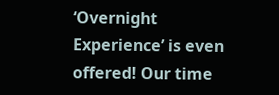‘Overnight Experience’ is even offered! Our time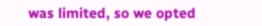was limited, so we opted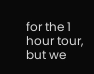for the 1 hour tour, but we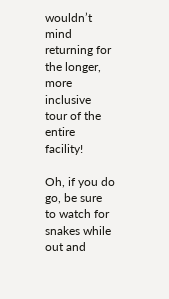wouldn’t mind returning for the longer, more inclusive tour of the entire facility!

Oh, if you do go, be sure to watch for snakes while out and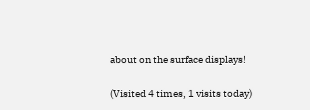about on the surface displays!

(Visited 4 times, 1 visits today)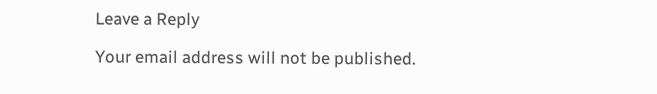Leave a Reply

Your email address will not be published.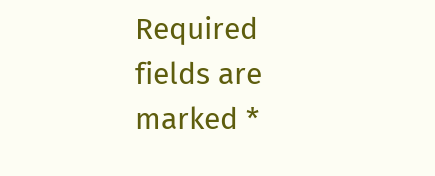Required fields are marked *